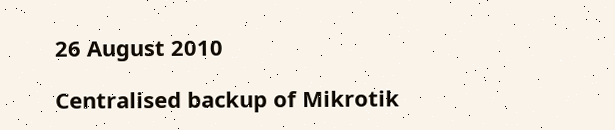26 August 2010

Centralised backup of Mikrotik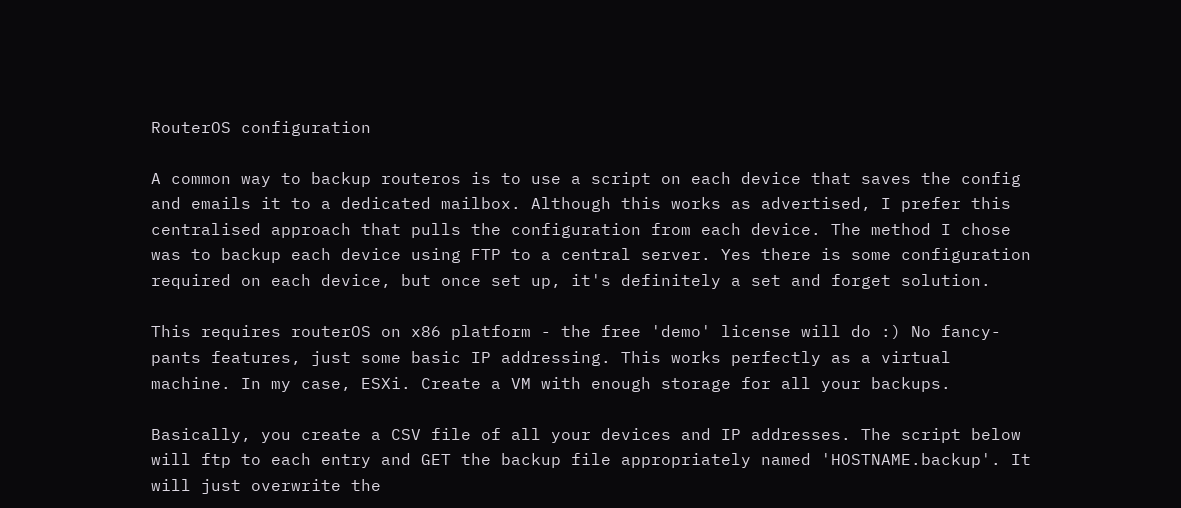RouterOS configuration

A common way to backup routeros is to use a script on each device that saves the config and emails it to a dedicated mailbox. Although this works as advertised, I prefer this centralised approach that pulls the configuration from each device. The method I chose was to backup each device using FTP to a central server. Yes there is some configuration required on each device, but once set up, it's definitely a set and forget solution.

This requires routerOS on x86 platform - the free 'demo' license will do :) No fancy-pants features, just some basic IP addressing. This works perfectly as a virtual machine. In my case, ESXi. Create a VM with enough storage for all your backups.

Basically, you create a CSV file of all your devices and IP addresses. The script below will ftp to each entry and GET the backup file appropriately named 'HOSTNAME.backup'. It will just overwrite the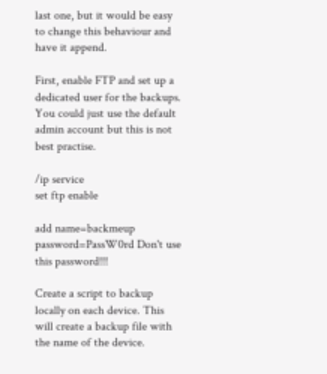last one, but it would be easy to change this behaviour and have it append.

First, enable FTP and set up a dedicated user for the backups. You could just use the default admin account but this is not best practise.

/ip service
set ftp enable

add name=backmeup password=PassW0rd Don't use this password!!!

Create a script to backup locally on each device. This will create a backup file with the name of the device.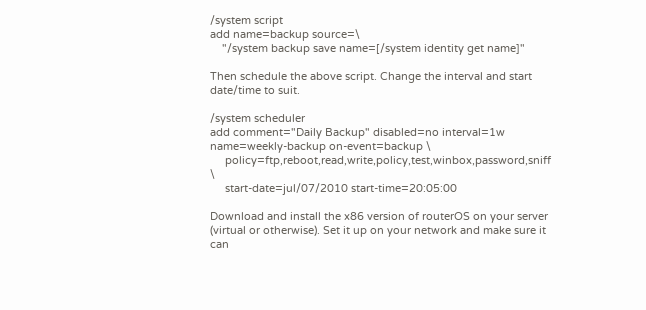/system script
add name=backup source=\
    "/system backup save name=[/system identity get name]"

Then schedule the above script. Change the interval and start date/time to suit.

/system scheduler
add comment="Daily Backup" disabled=no interval=1w name=weekly-backup on-event=backup \
     policy=ftp,reboot,read,write,policy,test,winbox,password,sniff \
     start-date=jul/07/2010 start-time=20:05:00

Download and install the x86 version of routerOS on your server (virtual or otherwise). Set it up on your network and make sure it can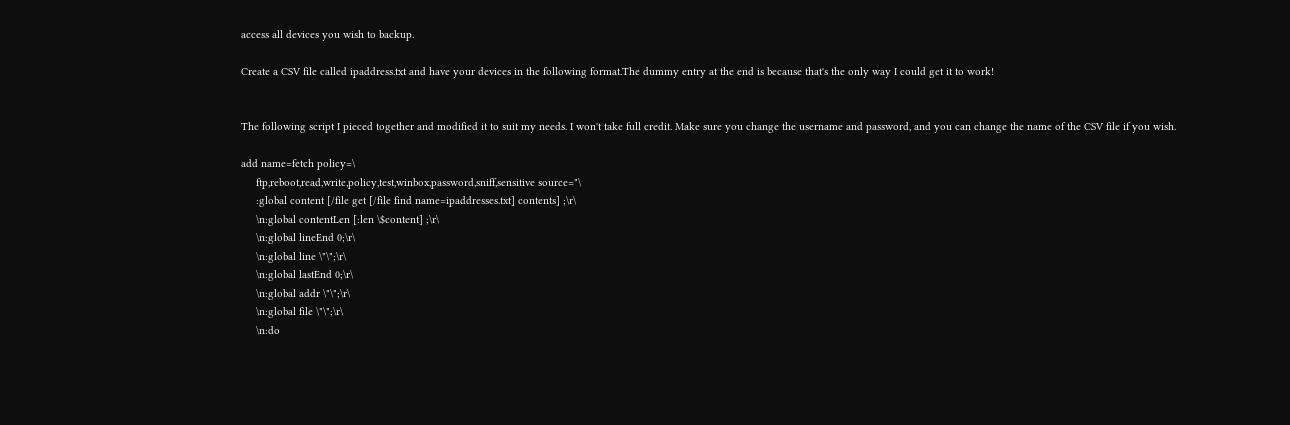access all devices you wish to backup.

Create a CSV file called ipaddress.txt and have your devices in the following format.The dummy entry at the end is because that's the only way I could get it to work!


The following script I pieced together and modified it to suit my needs. I won't take full credit. Make sure you change the username and password, and you can change the name of the CSV file if you wish.

add name=fetch policy=\
     ftp,reboot,read,write,policy,test,winbox,password,sniff,sensitive source="\
     :global content [/file get [/file find name=ipaddresses.txt] contents] ;\r\
     \n:global contentLen [:len \$content] ;\r\
     \n:global lineEnd 0;\r\
     \n:global line \"\";\r\
     \n:global lastEnd 0;\r\
     \n:global addr \"\";\r\
     \n:global file \"\";\r\
     \n:do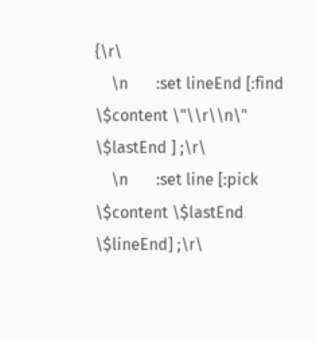{\r\
    \n       :set lineEnd [:find \$content \"\\r\\n\" \$lastEnd ] ;\r\
    \n       :set line [:pick \$content \$lastEnd \$lineEnd] ;\r\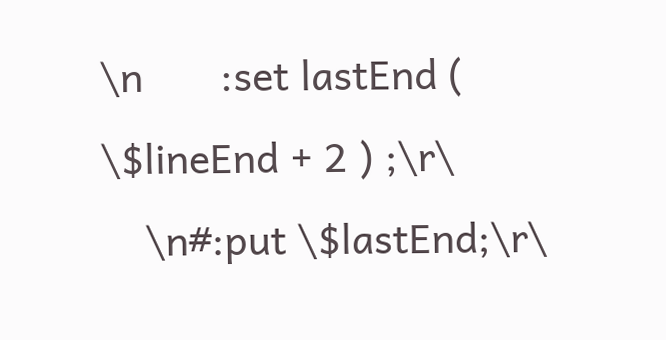\n       :set lastEnd ( \$lineEnd + 2 ) ;\r\
    \n#:put \$lastEnd;\r\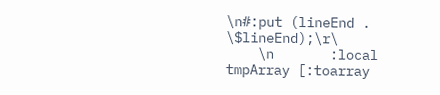\n#:put (lineEnd . \$lineEnd);\r\
    \n       :local tmpArray [:toarray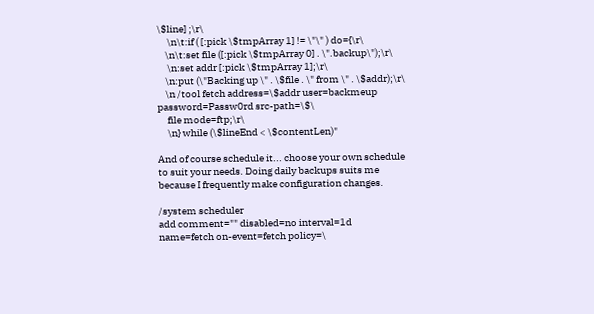\$line] ;\r\
     \n\t:if ( [:pick \$tmpArray 1] != \"\" ) do={\r\
    \n\t:set file ([:pick \$tmpArray 0] . \".backup\");\r\
     \n:set addr [:pick \$tmpArray 1];\r\
    \n:put (\"Backing up \" . \$file . \" from \" . \$addr);\r\
    \n /tool fetch address=\$addr user=backmeup password=Passw0rd src-path=\$\
     file mode=ftp;\r\
     \n} while (\$lineEnd < \$contentLen)"

And of course schedule it... choose your own schedule to suit your needs. Doing daily backups suits me because I frequently make configuration changes.

/system scheduler
add comment="" disabled=no interval=1d name=fetch on-event=fetch policy=\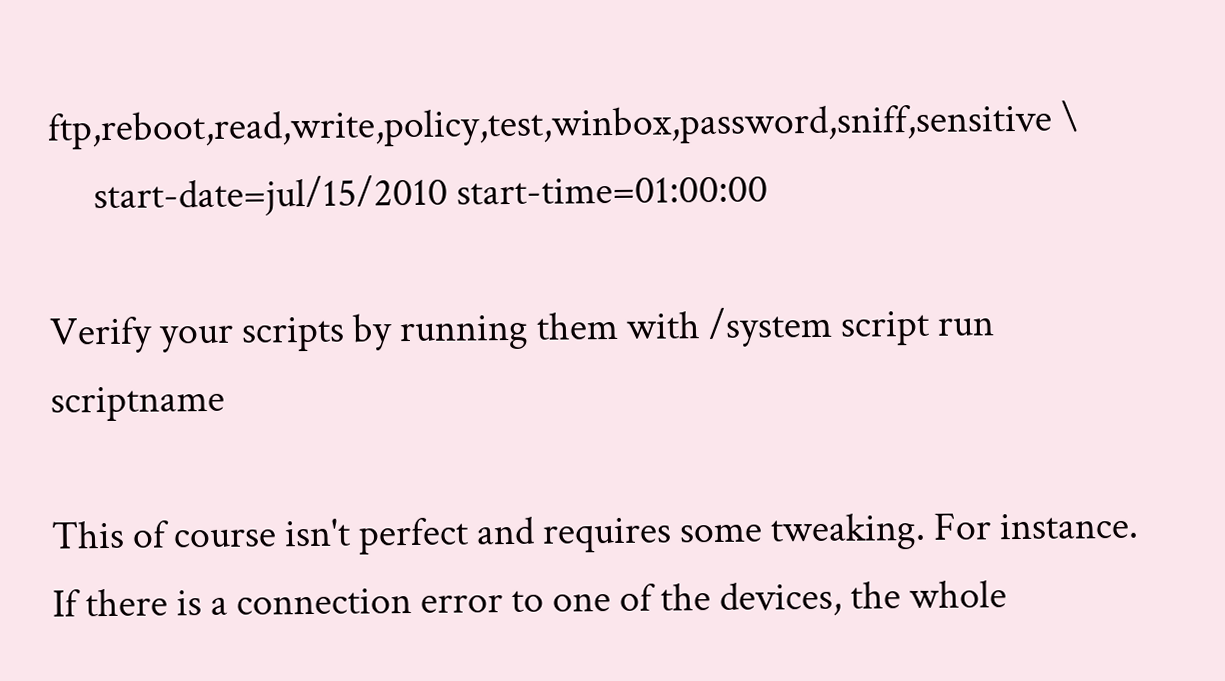ftp,reboot,read,write,policy,test,winbox,password,sniff,sensitive \
     start-date=jul/15/2010 start-time=01:00:00

Verify your scripts by running them with /system script run scriptname

This of course isn't perfect and requires some tweaking. For instance. If there is a connection error to one of the devices, the whole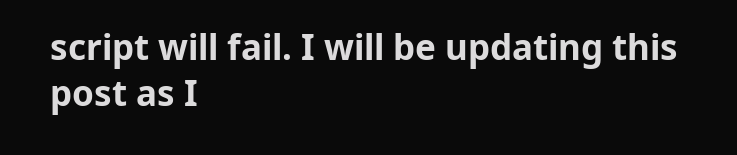script will fail. I will be updating this post as I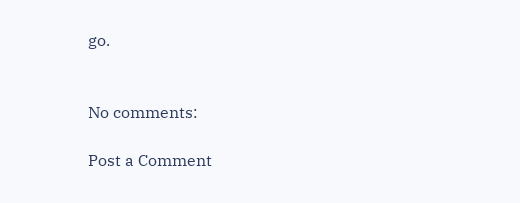go.


No comments:

Post a Comment